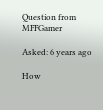Question from MFFGamer

Asked: 6 years ago

How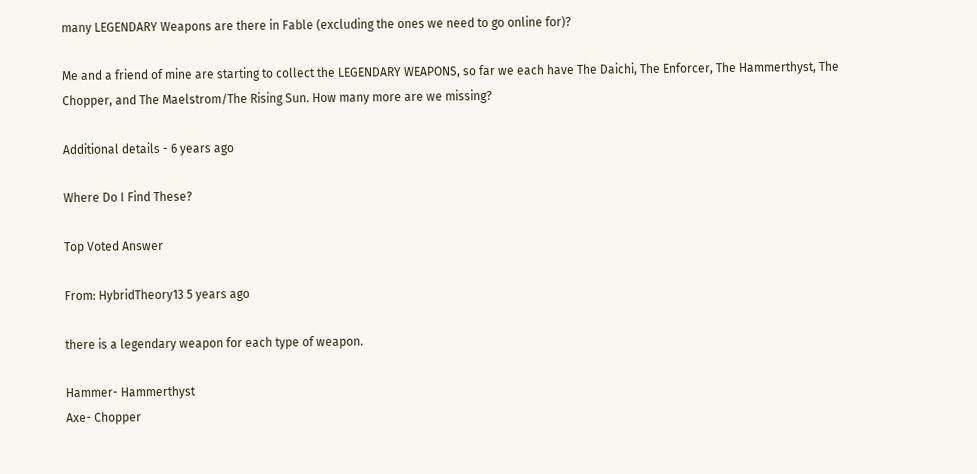many LEGENDARY Weapons are there in Fable (excluding the ones we need to go online for)?

Me and a friend of mine are starting to collect the LEGENDARY WEAPONS, so far we each have The Daichi, The Enforcer, The Hammerthyst, The Chopper, and The Maelstrom/The Rising Sun. How many more are we missing?

Additional details - 6 years ago

Where Do I Find These?

Top Voted Answer

From: HybridTheory13 5 years ago

there is a legendary weapon for each type of weapon.

Hammer- Hammerthyst
Axe- Chopper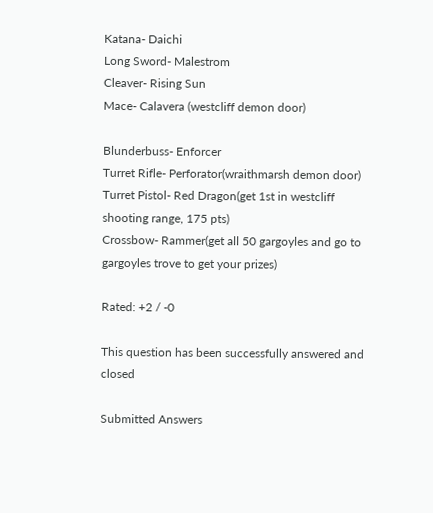Katana- Daichi
Long Sword- Malestrom
Cleaver- Rising Sun
Mace- Calavera (westcliff demon door)

Blunderbuss- Enforcer
Turret Rifle- Perforator(wraithmarsh demon door)
Turret Pistol- Red Dragon(get 1st in westcliff shooting range, 175 pts)
Crossbow- Rammer(get all 50 gargoyles and go to gargoyles trove to get your prizes)

Rated: +2 / -0

This question has been successfully answered and closed

Submitted Answers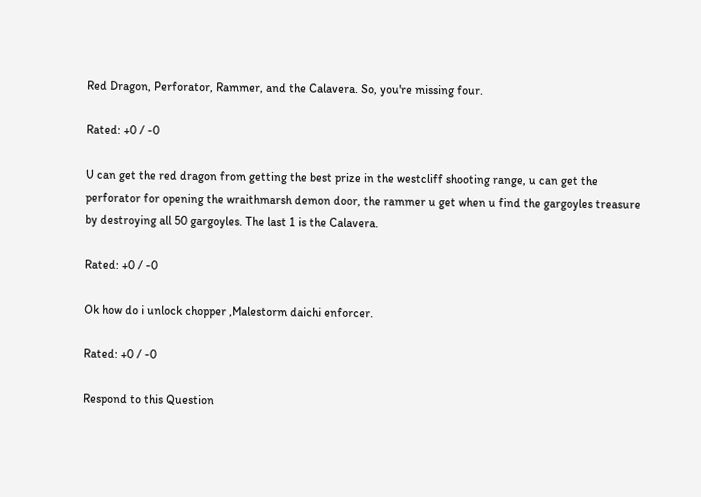Red Dragon, Perforator, Rammer, and the Calavera. So, you're missing four.

Rated: +0 / -0

U can get the red dragon from getting the best prize in the westcliff shooting range, u can get the perforator for opening the wraithmarsh demon door, the rammer u get when u find the gargoyles treasure by destroying all 50 gargoyles. The last 1 is the Calavera.

Rated: +0 / -0

Ok how do i unlock chopper ,Malestorm daichi enforcer.

Rated: +0 / -0

Respond to this Question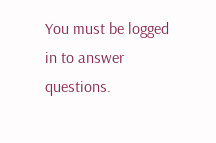You must be logged in to answer questions.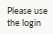Please use the login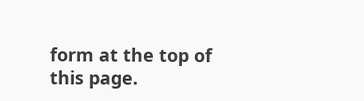form at the top of this page.